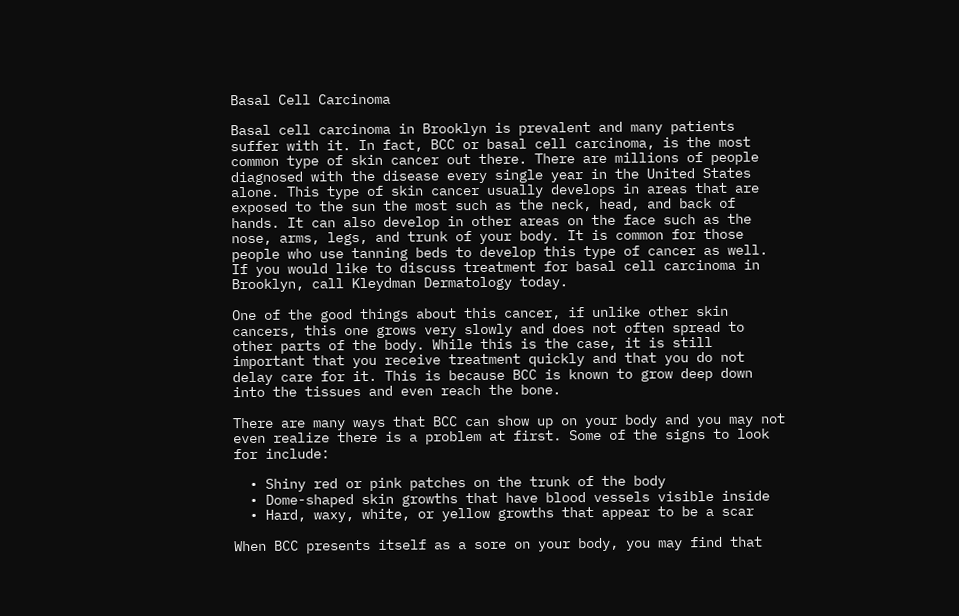Basal Cell Carcinoma

Basal cell carcinoma in Brooklyn is prevalent and many patients suffer with it. In fact, BCC or basal cell carcinoma, is the most common type of skin cancer out there. There are millions of people diagnosed with the disease every single year in the United States alone. This type of skin cancer usually develops in areas that are exposed to the sun the most such as the neck, head, and back of hands. It can also develop in other areas on the face such as the nose, arms, legs, and trunk of your body. It is common for those people who use tanning beds to develop this type of cancer as well. If you would like to discuss treatment for basal cell carcinoma in Brooklyn, call Kleydman Dermatology today.

One of the good things about this cancer, if unlike other skin cancers, this one grows very slowly and does not often spread to other parts of the body. While this is the case, it is still important that you receive treatment quickly and that you do not delay care for it. This is because BCC is known to grow deep down into the tissues and even reach the bone.

There are many ways that BCC can show up on your body and you may not even realize there is a problem at first. Some of the signs to look for include:

  • Shiny red or pink patches on the trunk of the body
  • Dome-shaped skin growths that have blood vessels visible inside
  • Hard, waxy, white, or yellow growths that appear to be a scar

When BCC presents itself as a sore on your body, you may find that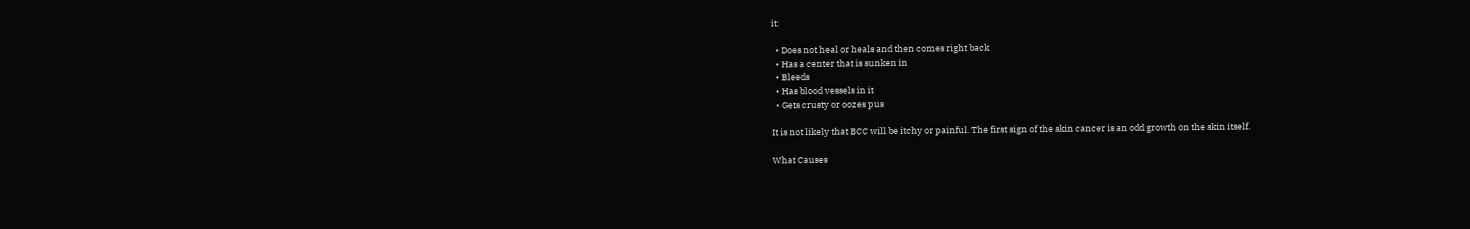it:

  • Does not heal or heals and then comes right back
  • Has a center that is sunken in
  • Bleeds
  • Has blood vessels in it
  • Gets crusty or oozes pus

It is not likely that BCC will be itchy or painful. The first sign of the skin cancer is an odd growth on the skin itself.

What Causes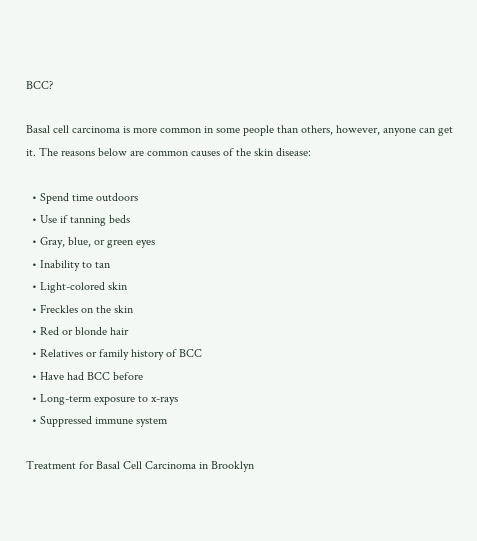BCC?

Basal cell carcinoma is more common in some people than others, however, anyone can get it. The reasons below are common causes of the skin disease:

  • Spend time outdoors
  • Use if tanning beds
  • Gray, blue, or green eyes
  • Inability to tan
  • Light-colored skin
  • Freckles on the skin
  • Red or blonde hair
  • Relatives or family history of BCC
  • Have had BCC before
  • Long-term exposure to x-rays
  • Suppressed immune system

Treatment for Basal Cell Carcinoma in Brooklyn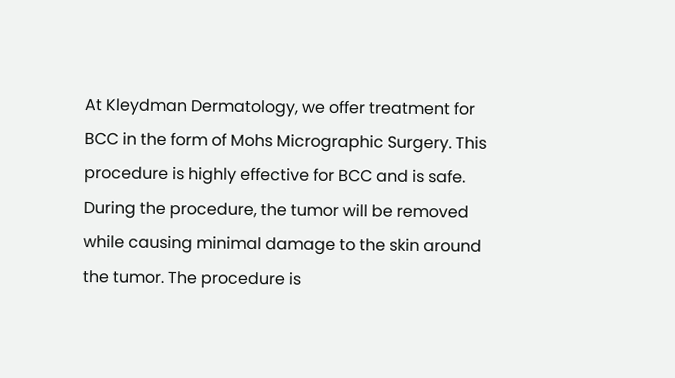At Kleydman Dermatology, we offer treatment for BCC in the form of Mohs Micrographic Surgery. This procedure is highly effective for BCC and is safe. During the procedure, the tumor will be removed while causing minimal damage to the skin around the tumor. The procedure is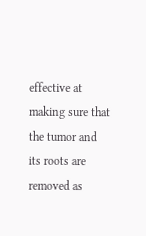effective at making sure that the tumor and its roots are removed as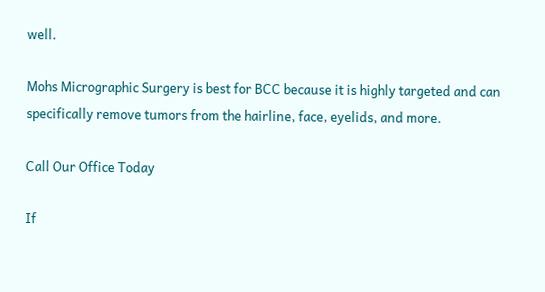well.

Mohs Micrographic Surgery is best for BCC because it is highly targeted and can specifically remove tumors from the hairline, face, eyelids, and more.

Call Our Office Today

If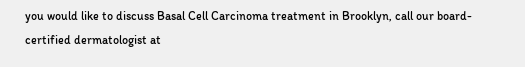you would like to discuss Basal Cell Carcinoma treatment in Brooklyn, call our board-certified dermatologist at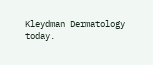Kleydman Dermatology today.